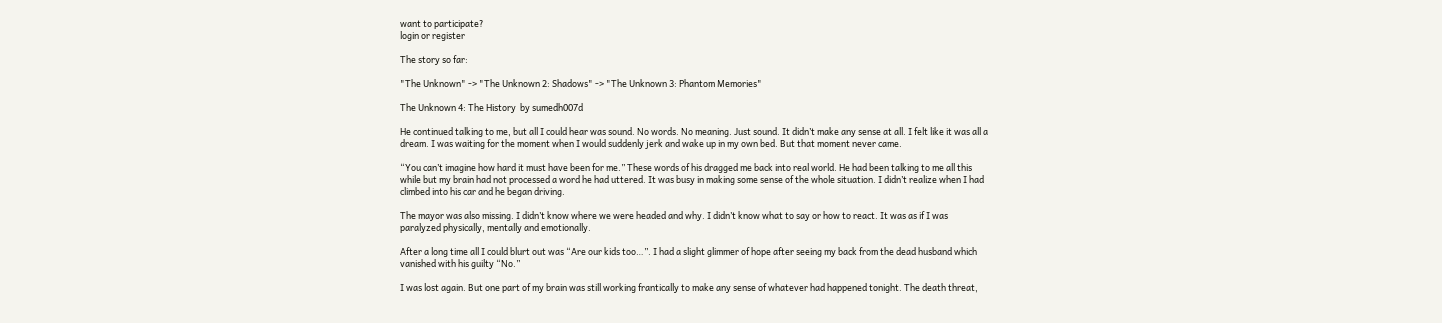want to participate?
login or register

The story so far:

"The Unknown" -> "The Unknown 2: Shadows" -> "The Unknown 3: Phantom Memories"

The Unknown 4: The History  by sumedh007d

He continued talking to me, but all I could hear was sound. No words. No meaning. Just sound. It didn’t make any sense at all. I felt like it was all a dream. I was waiting for the moment when I would suddenly jerk and wake up in my own bed. But that moment never came.

“You can’t imagine how hard it must have been for me.” These words of his dragged me back into real world. He had been talking to me all this while but my brain had not processed a word he had uttered. It was busy in making some sense of the whole situation. I didn’t realize when I had climbed into his car and he began driving.

The mayor was also missing. I didn’t know where we were headed and why. I didn’t know what to say or how to react. It was as if I was paralyzed physically, mentally and emotionally.

After a long time all I could blurt out was “Are our kids too…”. I had a slight glimmer of hope after seeing my back from the dead husband which vanished with his guilty “No.”

I was lost again. But one part of my brain was still working frantically to make any sense of whatever had happened tonight. The death threat,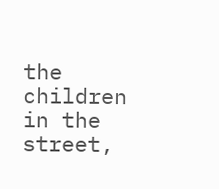the children in the street,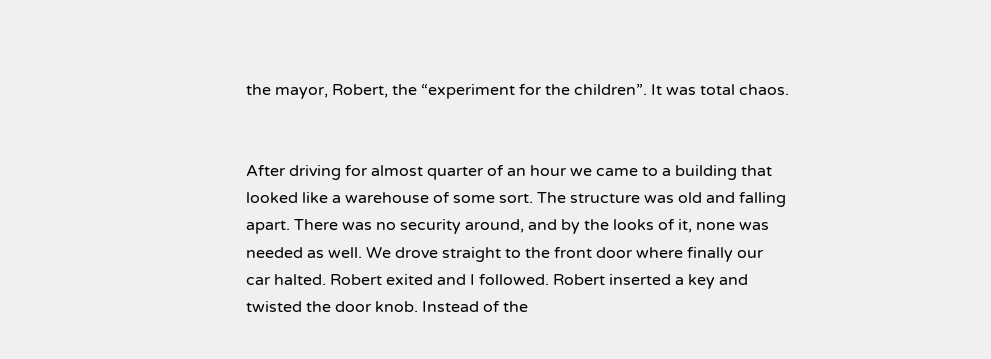the mayor, Robert, the “experiment for the children”. It was total chaos.


After driving for almost quarter of an hour we came to a building that looked like a warehouse of some sort. The structure was old and falling apart. There was no security around, and by the looks of it, none was needed as well. We drove straight to the front door where finally our car halted. Robert exited and I followed. Robert inserted a key and twisted the door knob. Instead of the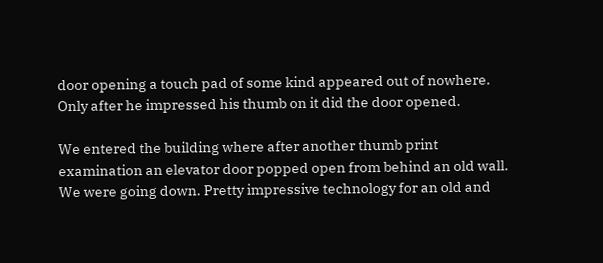door opening a touch pad of some kind appeared out of nowhere. Only after he impressed his thumb on it did the door opened.

We entered the building where after another thumb print examination an elevator door popped open from behind an old wall. We were going down. Pretty impressive technology for an old and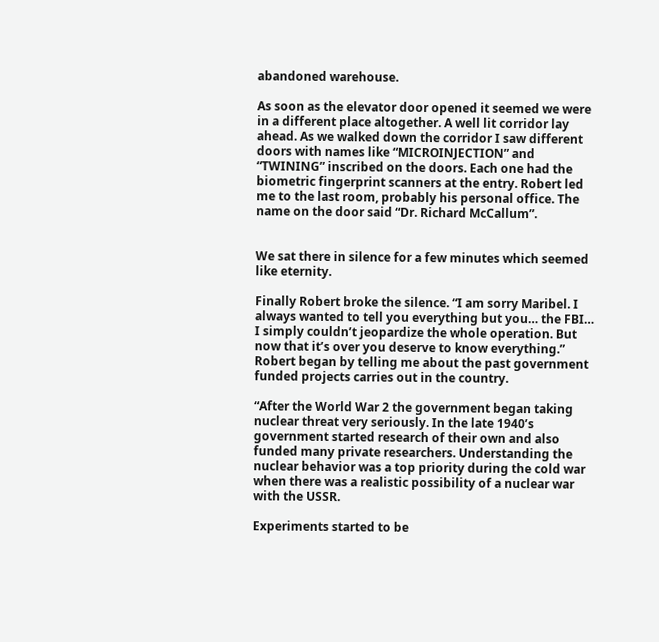abandoned warehouse.

As soon as the elevator door opened it seemed we were in a different place altogether. A well lit corridor lay ahead. As we walked down the corridor I saw different doors with names like “MICROINJECTION” and “TWINING” inscribed on the doors. Each one had the biometric fingerprint scanners at the entry. Robert led me to the last room, probably his personal office. The name on the door said “Dr. Richard McCallum”.


We sat there in silence for a few minutes which seemed like eternity.

Finally Robert broke the silence. “I am sorry Maribel. I always wanted to tell you everything but you… the FBI… I simply couldn’t jeopardize the whole operation. But now that it’s over you deserve to know everything.” Robert began by telling me about the past government funded projects carries out in the country.

“After the World War 2 the government began taking nuclear threat very seriously. In the late 1940’s government started research of their own and also funded many private researchers. Understanding the nuclear behavior was a top priority during the cold war when there was a realistic possibility of a nuclear war with the USSR.

Experiments started to be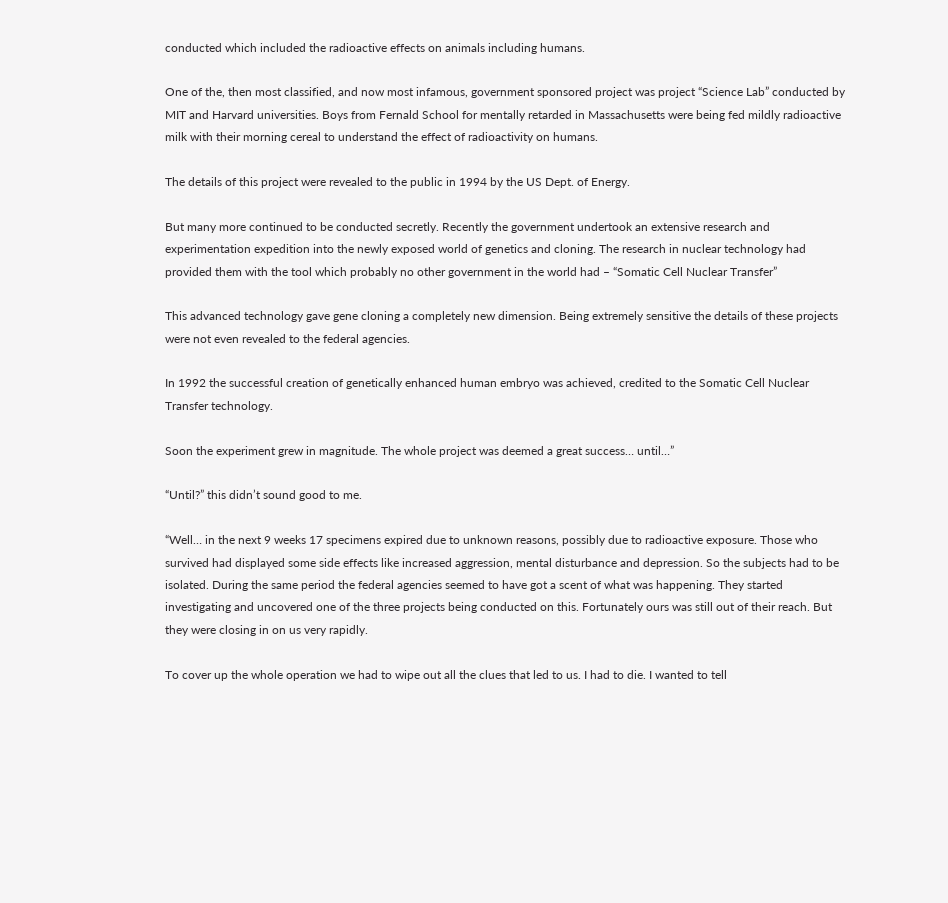conducted which included the radioactive effects on animals including humans.

One of the, then most classified, and now most infamous, government sponsored project was project “Science Lab” conducted by MIT and Harvard universities. Boys from Fernald School for mentally retarded in Massachusetts were being fed mildly radioactive milk with their morning cereal to understand the effect of radioactivity on humans.

The details of this project were revealed to the public in 1994 by the US Dept. of Energy.

But many more continued to be conducted secretly. Recently the government undertook an extensive research and experimentation expedition into the newly exposed world of genetics and cloning. The research in nuclear technology had provided them with the tool which probably no other government in the world had – “Somatic Cell Nuclear Transfer”

This advanced technology gave gene cloning a completely new dimension. Being extremely sensitive the details of these projects were not even revealed to the federal agencies.

In 1992 the successful creation of genetically enhanced human embryo was achieved, credited to the Somatic Cell Nuclear Transfer technology.

Soon the experiment grew in magnitude. The whole project was deemed a great success… until…”

“Until?” this didn’t sound good to me.

“Well… in the next 9 weeks 17 specimens expired due to unknown reasons, possibly due to radioactive exposure. Those who survived had displayed some side effects like increased aggression, mental disturbance and depression. So the subjects had to be isolated. During the same period the federal agencies seemed to have got a scent of what was happening. They started investigating and uncovered one of the three projects being conducted on this. Fortunately ours was still out of their reach. But they were closing in on us very rapidly.

To cover up the whole operation we had to wipe out all the clues that led to us. I had to die. I wanted to tell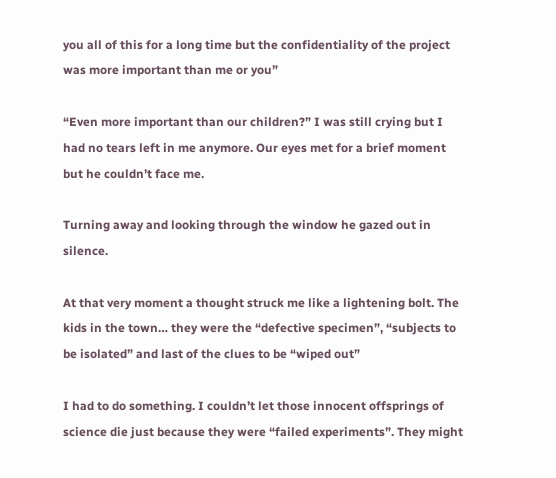you all of this for a long time but the confidentiality of the project was more important than me or you”

“Even more important than our children?” I was still crying but I had no tears left in me anymore. Our eyes met for a brief moment but he couldn’t face me.

Turning away and looking through the window he gazed out in silence.

At that very moment a thought struck me like a lightening bolt. The kids in the town… they were the “defective specimen”, “subjects to be isolated” and last of the clues to be “wiped out”

I had to do something. I couldn’t let those innocent offsprings of science die just because they were “failed experiments”. They might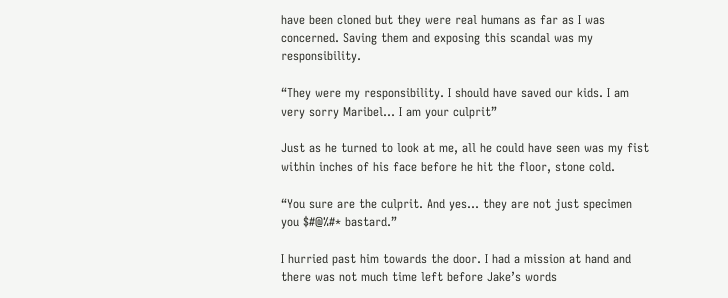have been cloned but they were real humans as far as I was concerned. Saving them and exposing this scandal was my responsibility.

“They were my responsibility. I should have saved our kids. I am very sorry Maribel… I am your culprit”

Just as he turned to look at me, all he could have seen was my fist within inches of his face before he hit the floor, stone cold.

“You sure are the culprit. And yes… they are not just specimen you $#@%#* bastard.”

I hurried past him towards the door. I had a mission at hand and there was not much time left before Jake’s words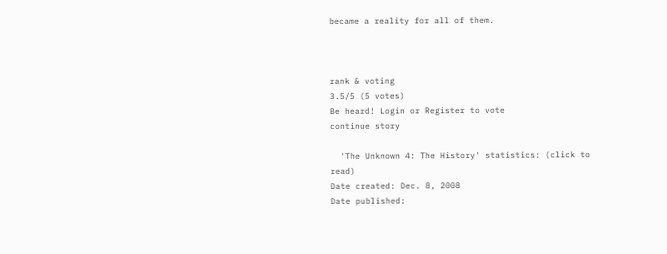became a reality for all of them.



rank & voting
3.5/5 (5 votes)
Be heard! Login or Register to vote
continue story

  'The Unknown 4: The History' statistics: (click to read)
Date created: Dec. 8, 2008
Date published: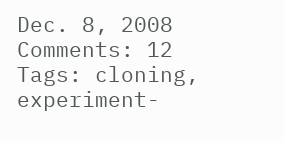Dec. 8, 2008
Comments: 12
Tags: cloning, experiment-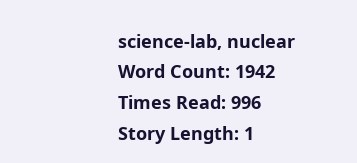science-lab, nuclear
Word Count: 1942
Times Read: 996
Story Length: 1